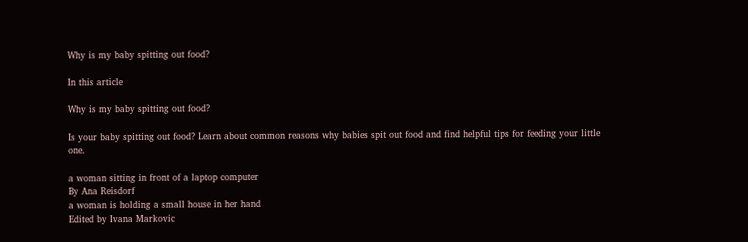Why is my baby spitting out food?

In this article

Why is my baby spitting out food?

Is your baby spitting out food? Learn about common reasons why babies spit out food and find helpful tips for feeding your little one.

a woman sitting in front of a laptop computer
By Ana Reisdorf
a woman is holding a small house in her hand
Edited by Ivana Markovic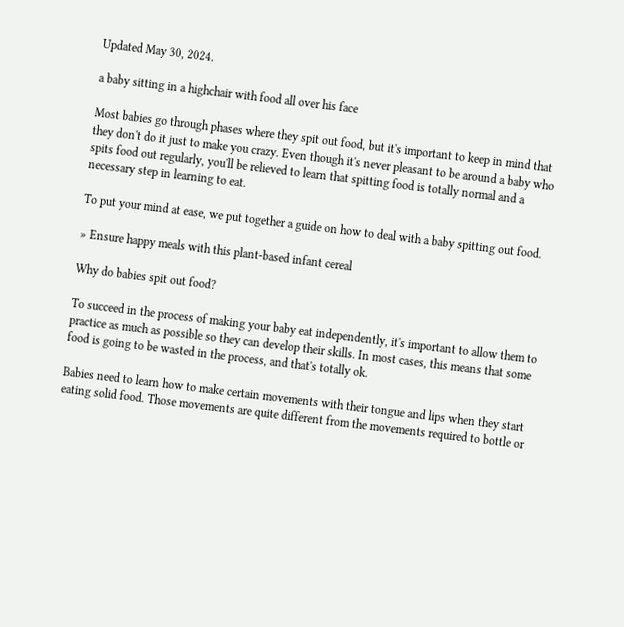Updated May 30, 2024.

a baby sitting in a highchair with food all over his face

Most babies go through phases where they spit out food, but it's important to keep in mind that they don't do it just to make you crazy. Even though it's never pleasant to be around a baby who spits food out regularly, you'll be relieved to learn that spitting food is totally normal and a necessary step in learning to eat.

To put your mind at ease, we put together a guide on how to deal with a baby spitting out food.

» Ensure happy meals with this plant-based infant cereal

Why do babies spit out food?

To succeed in the process of making your baby eat independently, it's important to allow them to practice as much as possible so they can develop their skills. In most cases, this means that some food is going to be wasted in the process, and that's totally ok.

Babies need to learn how to make certain movements with their tongue and lips when they start eating solid food. Those movements are quite different from the movements required to bottle or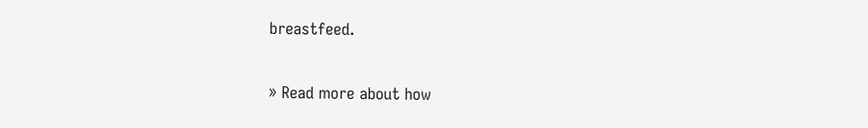breastfeed.

» Read more about how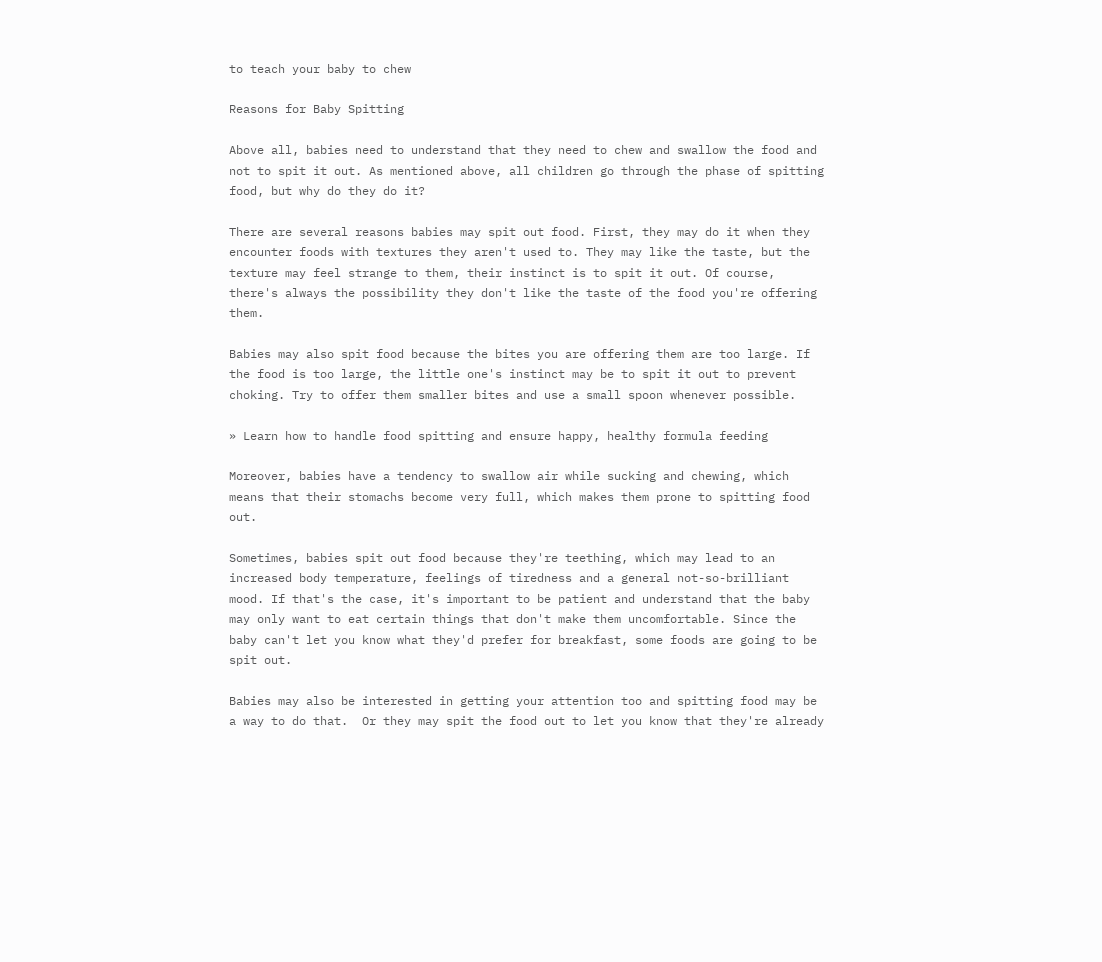to teach your baby to chew

Reasons for Baby Spitting

Above all, babies need to understand that they need to chew and swallow the food and not to spit it out. As mentioned above, all children go through the phase of spitting food, but why do they do it?

There are several reasons babies may spit out food. First, they may do it when they encounter foods with textures they aren't used to. They may like the taste, but the texture may feel strange to them, their instinct is to spit it out. Of course, there's always the possibility they don't like the taste of the food you're offering them.

Babies may also spit food because the bites you are offering them are too large. If the food is too large, the little one's instinct may be to spit it out to prevent choking. Try to offer them smaller bites and use a small spoon whenever possible.

» Learn how to handle food spitting and ensure happy, healthy formula feeding

Moreover, babies have a tendency to swallow air while sucking and chewing, which means that their stomachs become very full, which makes them prone to spitting food out.

Sometimes, babies spit out food because they're teething, which may lead to an increased body temperature, feelings of tiredness and a general not-so-brilliant mood. If that's the case, it's important to be patient and understand that the baby may only want to eat certain things that don't make them uncomfortable. Since the baby can't let you know what they'd prefer for breakfast, some foods are going to be spit out.

Babies may also be interested in getting your attention too and spitting food may be a way to do that.  Or they may spit the food out to let you know that they're already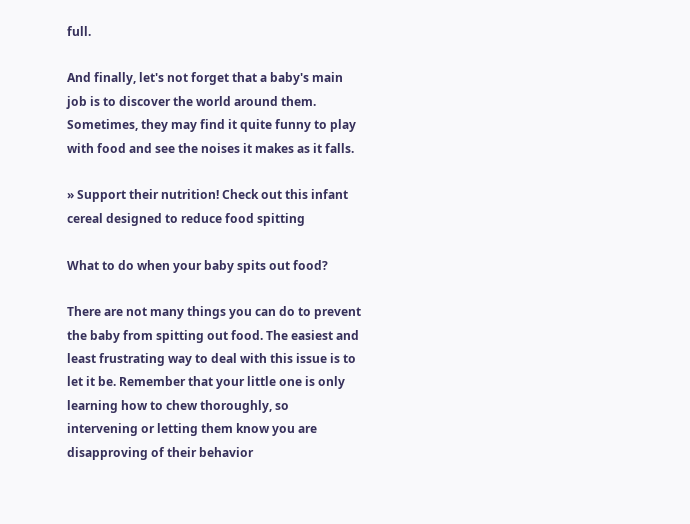full.

And finally, let's not forget that a baby's main job is to discover the world around them. Sometimes, they may find it quite funny to play with food and see the noises it makes as it falls.

» Support their nutrition! Check out this infant cereal designed to reduce food spitting

What to do when your baby spits out food?

There are not many things you can do to prevent the baby from spitting out food. The easiest and least frustrating way to deal with this issue is to let it be. Remember that your little one is only learning how to chew thoroughly, so intervening or letting them know you are disapproving of their behavior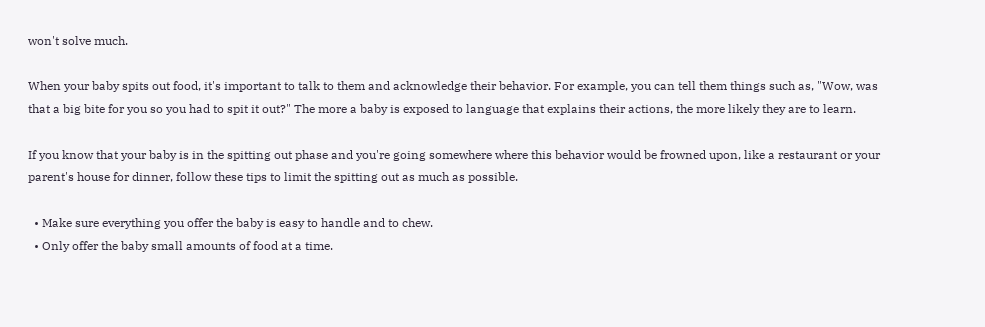won't solve much.

When your baby spits out food, it's important to talk to them and acknowledge their behavior. For example, you can tell them things such as, "Wow, was that a big bite for you so you had to spit it out?" The more a baby is exposed to language that explains their actions, the more likely they are to learn.

If you know that your baby is in the spitting out phase and you're going somewhere where this behavior would be frowned upon, like a restaurant or your parent's house for dinner, follow these tips to limit the spitting out as much as possible.

  • Make sure everything you offer the baby is easy to handle and to chew.
  • Only offer the baby small amounts of food at a time.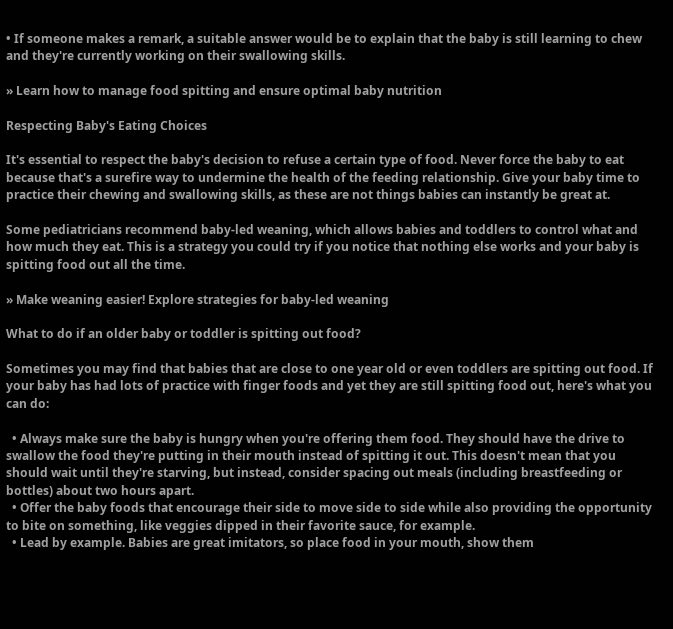• If someone makes a remark, a suitable answer would be to explain that the baby is still learning to chew and they're currently working on their swallowing skills.

» Learn how to manage food spitting and ensure optimal baby nutrition

Respecting Baby's Eating Choices

It's essential to respect the baby's decision to refuse a certain type of food. Never force the baby to eat because that's a surefire way to undermine the health of the feeding relationship. Give your baby time to practice their chewing and swallowing skills, as these are not things babies can instantly be great at.

Some pediatricians recommend baby-led weaning, which allows babies and toddlers to control what and how much they eat. This is a strategy you could try if you notice that nothing else works and your baby is spitting food out all the time.

» Make weaning easier! Explore strategies for baby-led weaning

What to do if an older baby or toddler is spitting out food?

Sometimes you may find that babies that are close to one year old or even toddlers are spitting out food. If your baby has had lots of practice with finger foods and yet they are still spitting food out, here's what you can do:

  • Always make sure the baby is hungry when you're offering them food. They should have the drive to swallow the food they're putting in their mouth instead of spitting it out. This doesn't mean that you should wait until they're starving, but instead, consider spacing out meals (including breastfeeding or bottles) about two hours apart.
  • Offer the baby foods that encourage their side to move side to side while also providing the opportunity to bite on something, like veggies dipped in their favorite sauce, for example.
  • Lead by example. Babies are great imitators, so place food in your mouth, show them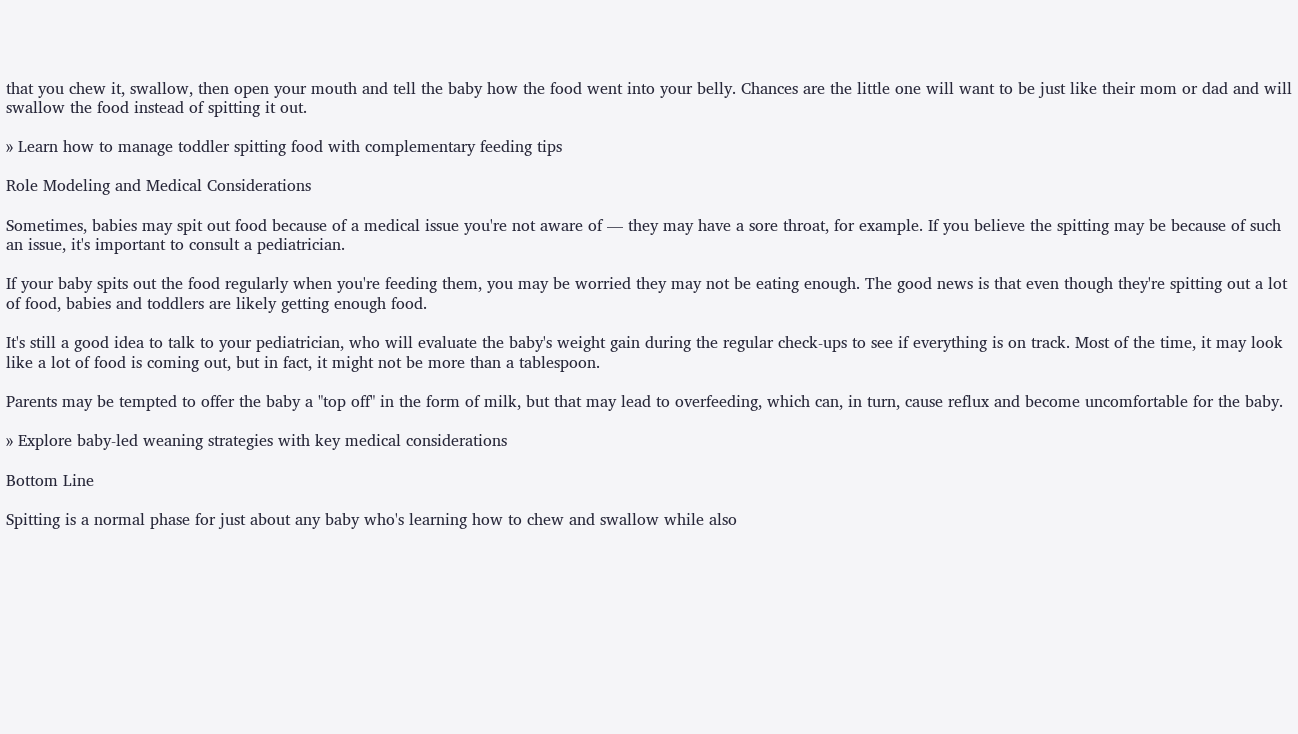that you chew it, swallow, then open your mouth and tell the baby how the food went into your belly. Chances are the little one will want to be just like their mom or dad and will swallow the food instead of spitting it out.

» Learn how to manage toddler spitting food with complementary feeding tips

Role Modeling and Medical Considerations

Sometimes, babies may spit out food because of a medical issue you're not aware of — they may have a sore throat, for example. If you believe the spitting may be because of such an issue, it's important to consult a pediatrician.

If your baby spits out the food regularly when you're feeding them, you may be worried they may not be eating enough. The good news is that even though they're spitting out a lot of food, babies and toddlers are likely getting enough food.

It's still a good idea to talk to your pediatrician, who will evaluate the baby's weight gain during the regular check-ups to see if everything is on track. Most of the time, it may look like a lot of food is coming out, but in fact, it might not be more than a tablespoon.

Parents may be tempted to offer the baby a "top off" in the form of milk, but that may lead to overfeeding, which can, in turn, cause reflux and become uncomfortable for the baby.

» Explore baby-led weaning strategies with key medical considerations

Bottom Line

Spitting is a normal phase for just about any baby who's learning how to chew and swallow while also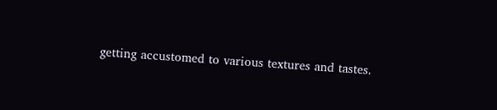getting accustomed to various textures and tastes.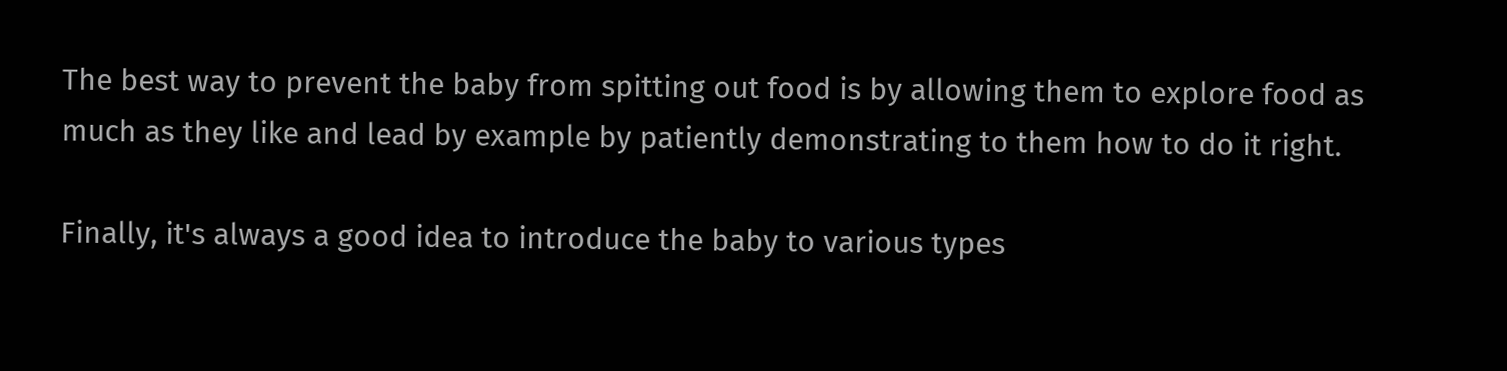The best way to prevent the baby from spitting out food is by allowing them to explore food as much as they like and lead by example by patiently demonstrating to them how to do it right.

Finally, it's always a good idea to introduce the baby to various types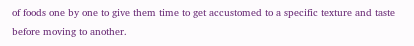of foods one by one to give them time to get accustomed to a specific texture and taste before moving to another.